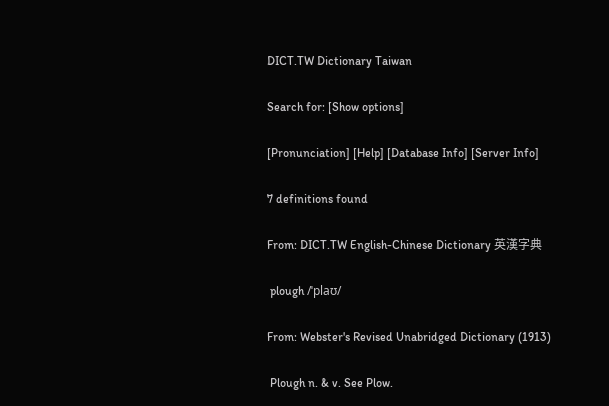DICT.TW Dictionary Taiwan

Search for: [Show options]

[Pronunciation] [Help] [Database Info] [Server Info]

7 definitions found

From: DICT.TW English-Chinese Dictionary 英漢字典

 plough /ˈplaʊ/

From: Webster's Revised Unabridged Dictionary (1913)

 Plough n. & v. See Plow.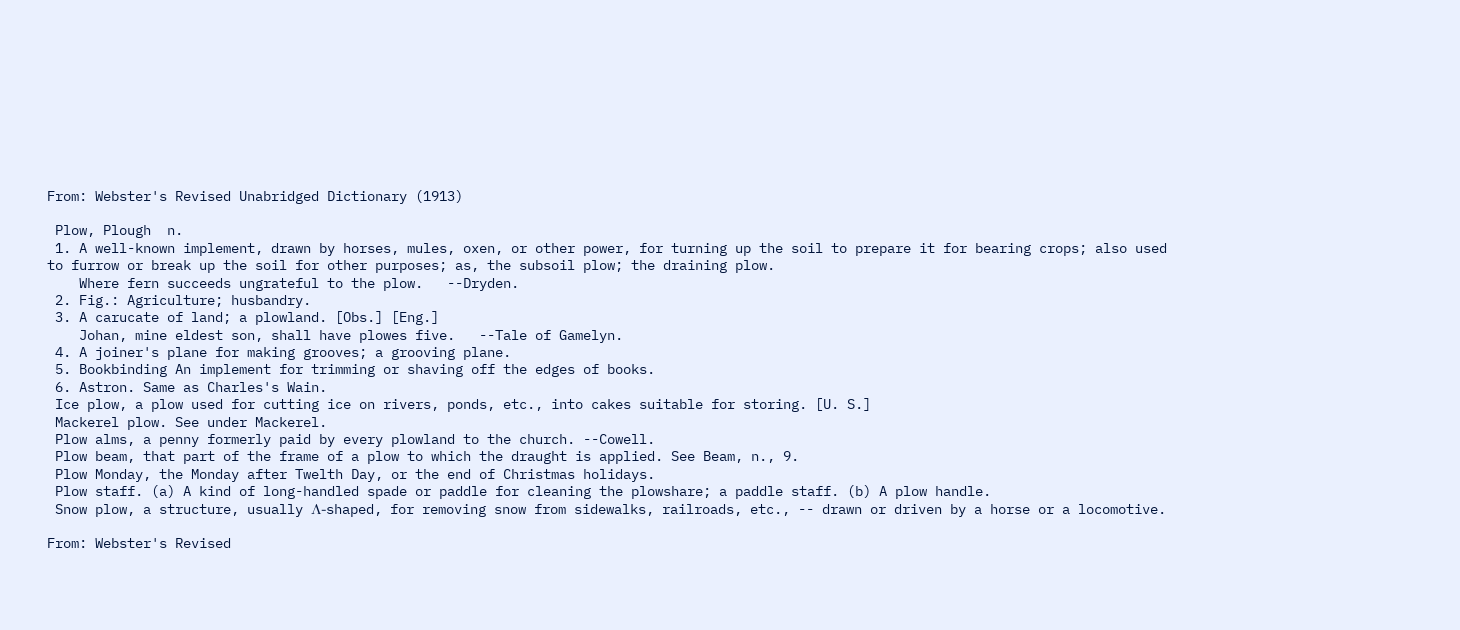From: Webster's Revised Unabridged Dictionary (1913)

 Plow, Plough  n.
 1. A well-known implement, drawn by horses, mules, oxen, or other power, for turning up the soil to prepare it for bearing crops; also used to furrow or break up the soil for other purposes; as, the subsoil plow; the draining plow.
    Where fern succeeds ungrateful to the plow.   --Dryden.
 2. Fig.: Agriculture; husbandry.
 3. A carucate of land; a plowland. [Obs.] [Eng.]
    Johan, mine eldest son, shall have plowes five.   --Tale of Gamelyn.
 4. A joiner's plane for making grooves; a grooving plane.
 5. Bookbinding An implement for trimming or shaving off the edges of books.
 6. Astron. Same as Charles's Wain.
 Ice plow, a plow used for cutting ice on rivers, ponds, etc., into cakes suitable for storing. [U. S.]
 Mackerel plow. See under Mackerel.
 Plow alms, a penny formerly paid by every plowland to the church. --Cowell.
 Plow beam, that part of the frame of a plow to which the draught is applied. See Beam, n., 9.
 Plow Monday, the Monday after Twelth Day, or the end of Christmas holidays.
 Plow staff. (a) A kind of long-handled spade or paddle for cleaning the plowshare; a paddle staff. (b) A plow handle.
 Snow plow, a structure, usually Λ-shaped, for removing snow from sidewalks, railroads, etc., -- drawn or driven by a horse or a locomotive.

From: Webster's Revised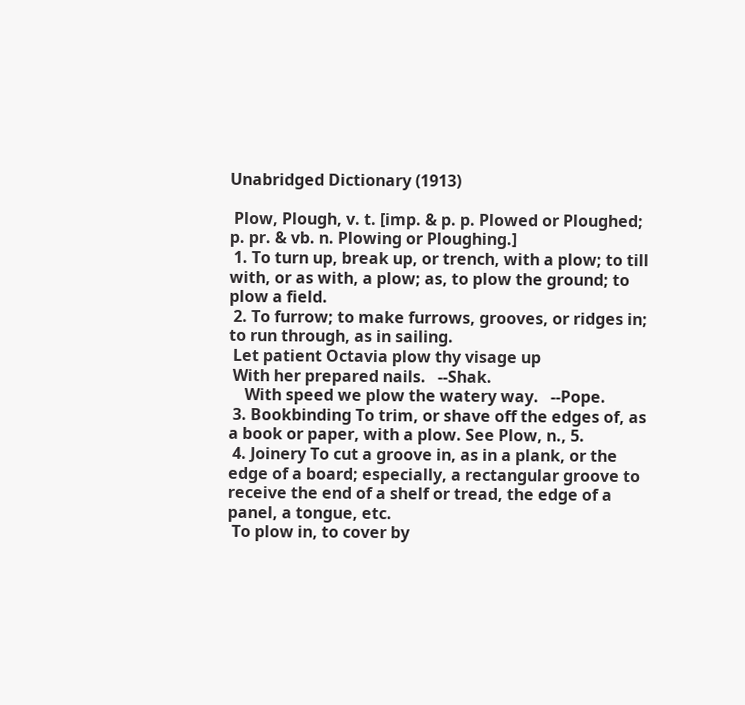Unabridged Dictionary (1913)

 Plow, Plough, v. t. [imp. & p. p. Plowed or Ploughed; p. pr. & vb. n. Plowing or Ploughing.]
 1. To turn up, break up, or trench, with a plow; to till with, or as with, a plow; as, to plow the ground; to plow a field.
 2. To furrow; to make furrows, grooves, or ridges in; to run through, as in sailing.
 Let patient Octavia plow thy visage up
 With her prepared nails.   --Shak.
    With speed we plow the watery way.   --Pope.
 3. Bookbinding To trim, or shave off the edges of, as a book or paper, with a plow. See Plow, n., 5.
 4. Joinery To cut a groove in, as in a plank, or the edge of a board; especially, a rectangular groove to receive the end of a shelf or tread, the edge of a panel, a tongue, etc.
 To plow in, to cover by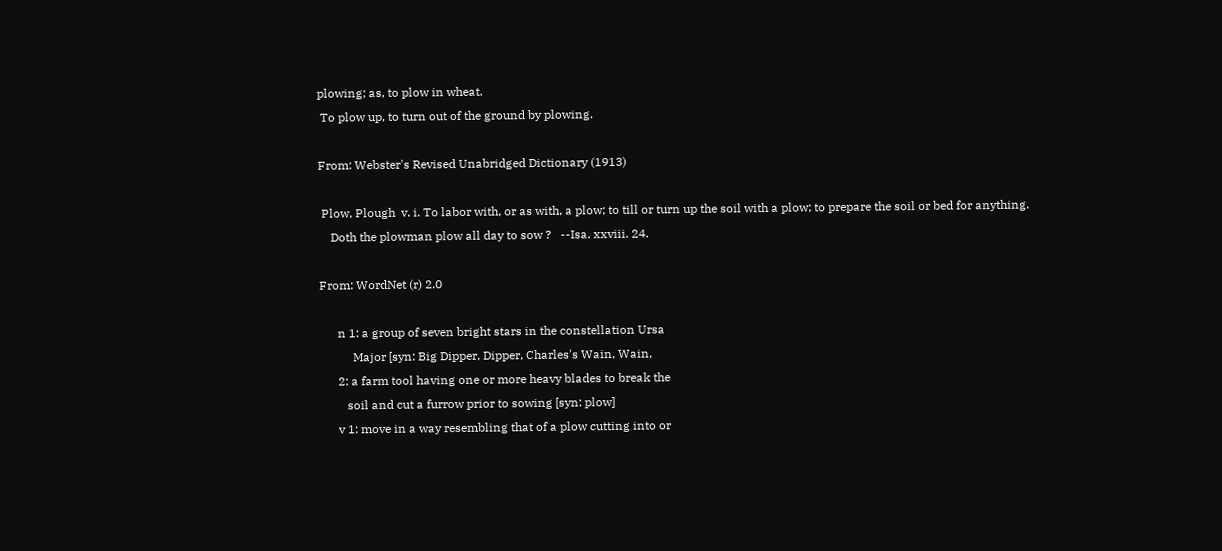plowing; as, to plow in wheat.
 To plow up, to turn out of the ground by plowing.

From: Webster's Revised Unabridged Dictionary (1913)

 Plow, Plough  v. i. To labor with, or as with, a plow; to till or turn up the soil with a plow; to prepare the soil or bed for anything.
    Doth the plowman plow all day to sow ?   --Isa. xxviii. 24.

From: WordNet (r) 2.0

      n 1: a group of seven bright stars in the constellation Ursa
           Major [syn: Big Dipper, Dipper, Charles's Wain, Wain,
      2: a farm tool having one or more heavy blades to break the
         soil and cut a furrow prior to sowing [syn: plow]
      v 1: move in a way resembling that of a plow cutting into or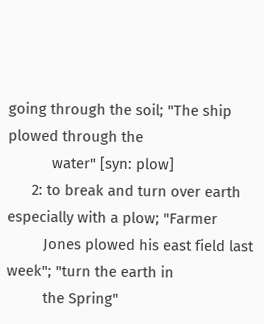going through the soil; "The ship plowed through the
           water" [syn: plow]
      2: to break and turn over earth especially with a plow; "Farmer
         Jones plowed his east field last week"; "turn the earth in
         the Spring"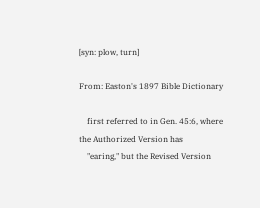[syn: plow, turn]

From: Easton's 1897 Bible Dictionary

    first referred to in Gen. 45:6, where the Authorized Version has
    "earing," but the Revised Version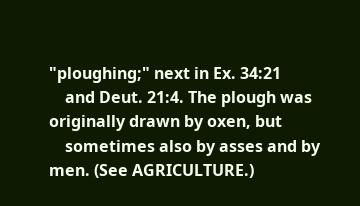"ploughing;" next in Ex. 34:21
    and Deut. 21:4. The plough was originally drawn by oxen, but
    sometimes also by asses and by men. (See AGRICULTURE.)